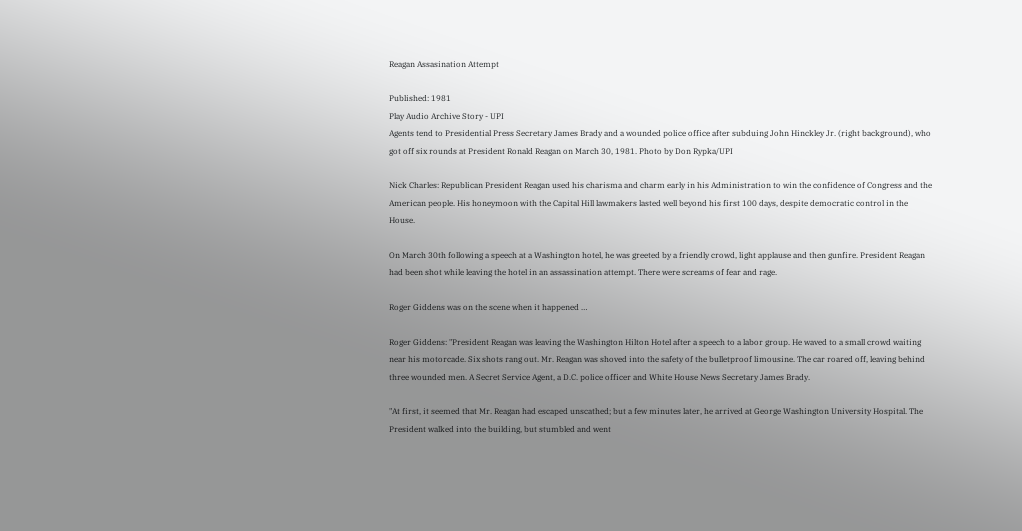Reagan Assasination Attempt

Published: 1981
Play Audio Archive Story - UPI
Agents tend to Presidential Press Secretary James Brady and a wounded police office after subduing John Hinckley Jr. (right background), who got off six rounds at President Ronald Reagan on March 30, 1981. Photo by Don Rypka/UPI

Nick Charles: Republican President Reagan used his charisma and charm early in his Administration to win the confidence of Congress and the American people. His honeymoon with the Capital Hill lawmakers lasted well beyond his first 100 days, despite democratic control in the House.

On March 30th following a speech at a Washington hotel, he was greeted by a friendly crowd, light applause and then gunfire. President Reagan had been shot while leaving the hotel in an assassination attempt. There were screams of fear and rage.

Roger Giddens was on the scene when it happened …

Roger Giddens: "President Reagan was leaving the Washington Hilton Hotel after a speech to a labor group. He waved to a small crowd waiting near his motorcade. Six shots rang out. Mr. Reagan was shoved into the safety of the bulletproof limousine. The car roared off, leaving behind three wounded men. A Secret Service Agent, a D.C. police officer and White House News Secretary James Brady.

"At first, it seemed that Mr. Reagan had escaped unscathed; but a few minutes later, he arrived at George Washington University Hospital. The President walked into the building, but stumbled and went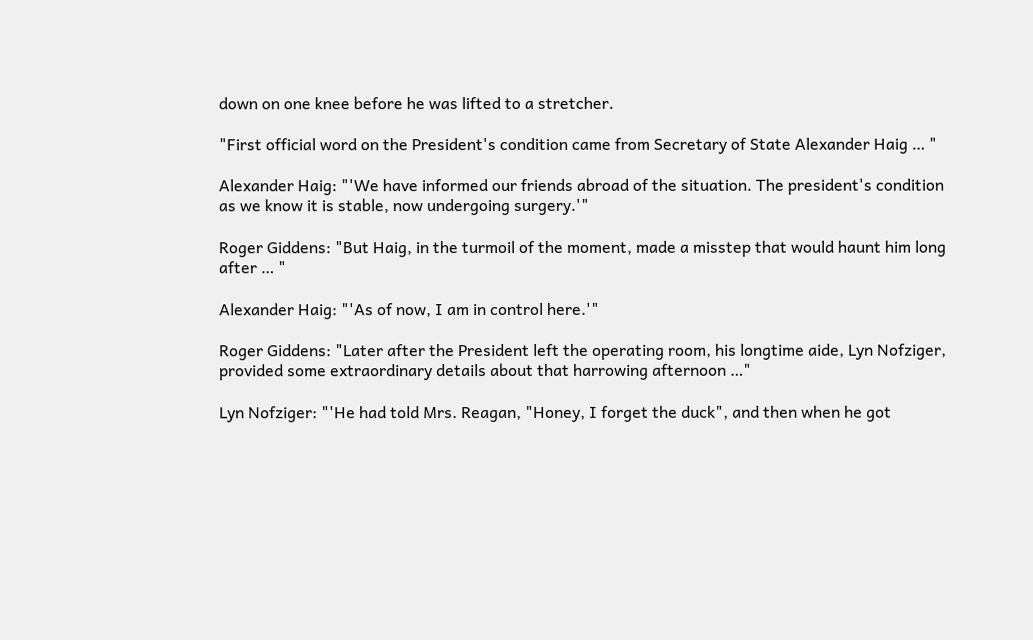down on one knee before he was lifted to a stretcher.

"First official word on the President's condition came from Secretary of State Alexander Haig … "

Alexander Haig: "'We have informed our friends abroad of the situation. The president's condition as we know it is stable, now undergoing surgery.'"

Roger Giddens: "But Haig, in the turmoil of the moment, made a misstep that would haunt him long after … "

Alexander Haig: "'As of now, I am in control here.'"

Roger Giddens: "Later after the President left the operating room, his longtime aide, Lyn Nofziger, provided some extraordinary details about that harrowing afternoon …"

Lyn Nofziger: "'He had told Mrs. Reagan, "Honey, I forget the duck", and then when he got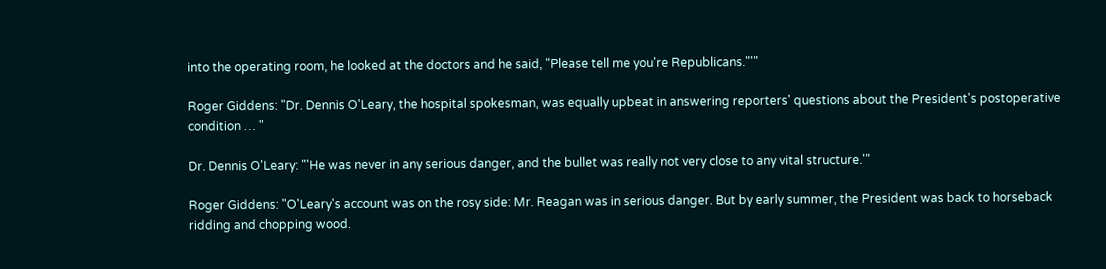into the operating room, he looked at the doctors and he said, "Please tell me you're Republicans."'"

Roger Giddens: "Dr. Dennis O'Leary, the hospital spokesman, was equally upbeat in answering reporters' questions about the President's postoperative condition … "

Dr. Dennis O'Leary: "'He was never in any serious danger, and the bullet was really not very close to any vital structure.'"

Roger Giddens: "O'Leary's account was on the rosy side: Mr. Reagan was in serious danger. But by early summer, the President was back to horseback ridding and chopping wood.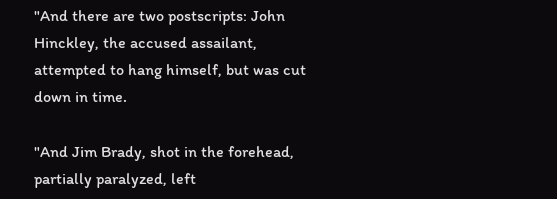"And there are two postscripts: John Hinckley, the accused assailant, attempted to hang himself, but was cut down in time.

"And Jim Brady, shot in the forehead, partially paralyzed, left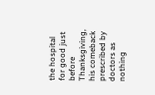the hospital for good just before Thanksgiving, his comeback prescribed by doctors as nothing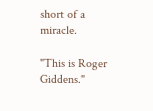short of a miracle.

"This is Roger Giddens."